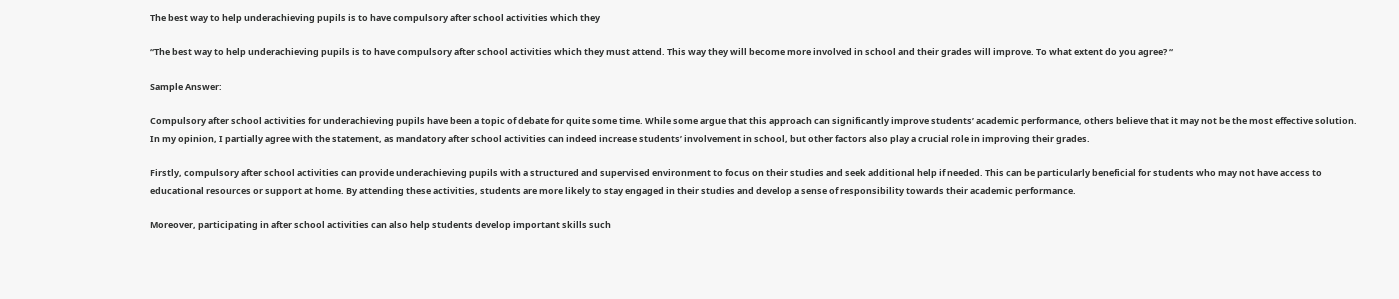The best way to help underachieving pupils is to have compulsory after school activities which they

“The best way to help underachieving pupils is to have compulsory after school activities which they must attend. This way they will become more involved in school and their grades will improve. To what extent do you agree? “

Sample Answer:

Compulsory after school activities for underachieving pupils have been a topic of debate for quite some time. While some argue that this approach can significantly improve students’ academic performance, others believe that it may not be the most effective solution. In my opinion, I partially agree with the statement, as mandatory after school activities can indeed increase students’ involvement in school, but other factors also play a crucial role in improving their grades.

Firstly, compulsory after school activities can provide underachieving pupils with a structured and supervised environment to focus on their studies and seek additional help if needed. This can be particularly beneficial for students who may not have access to educational resources or support at home. By attending these activities, students are more likely to stay engaged in their studies and develop a sense of responsibility towards their academic performance.

Moreover, participating in after school activities can also help students develop important skills such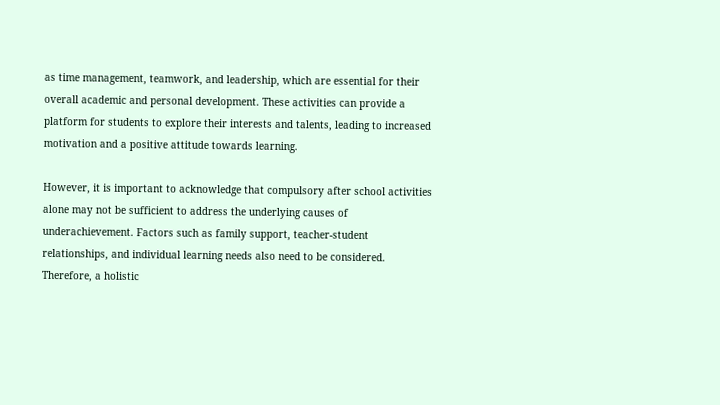as time management, teamwork, and leadership, which are essential for their overall academic and personal development. These activities can provide a platform for students to explore their interests and talents, leading to increased motivation and a positive attitude towards learning.

However, it is important to acknowledge that compulsory after school activities alone may not be sufficient to address the underlying causes of underachievement. Factors such as family support, teacher-student relationships, and individual learning needs also need to be considered. Therefore, a holistic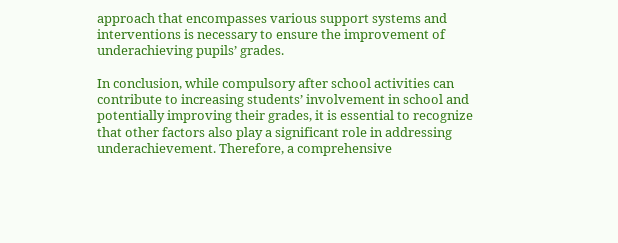approach that encompasses various support systems and interventions is necessary to ensure the improvement of underachieving pupils’ grades.

In conclusion, while compulsory after school activities can contribute to increasing students’ involvement in school and potentially improving their grades, it is essential to recognize that other factors also play a significant role in addressing underachievement. Therefore, a comprehensive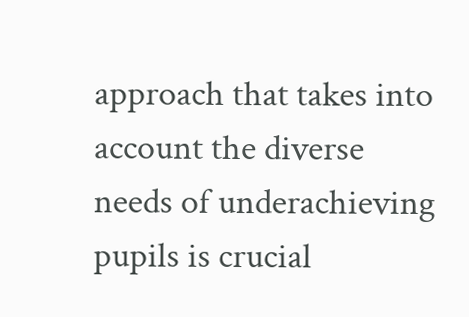approach that takes into account the diverse needs of underachieving pupils is crucial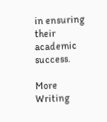in ensuring their academic success.

More Writing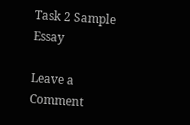Task 2 Sample Essay

Leave a Comment